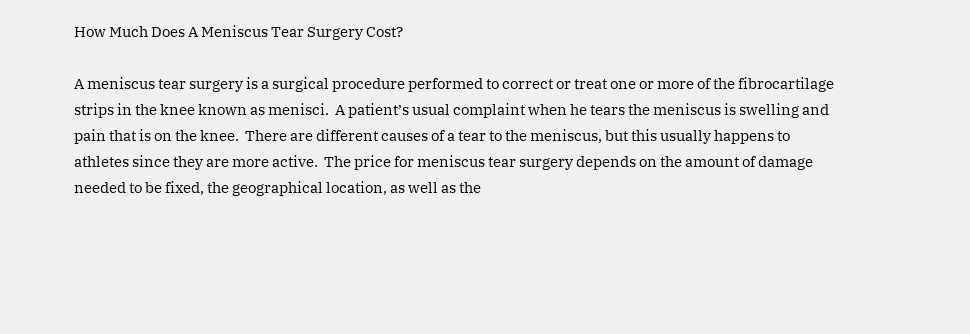How Much Does A Meniscus Tear Surgery Cost?

A meniscus tear surgery is a surgical procedure performed to correct or treat one or more of the fibrocartilage strips in the knee known as menisci.  A patient’s usual complaint when he tears the meniscus is swelling and pain that is on the knee.  There are different causes of a tear to the meniscus, but this usually happens to athletes since they are more active.  The price for meniscus tear surgery depends on the amount of damage needed to be fixed, the geographical location, as well as the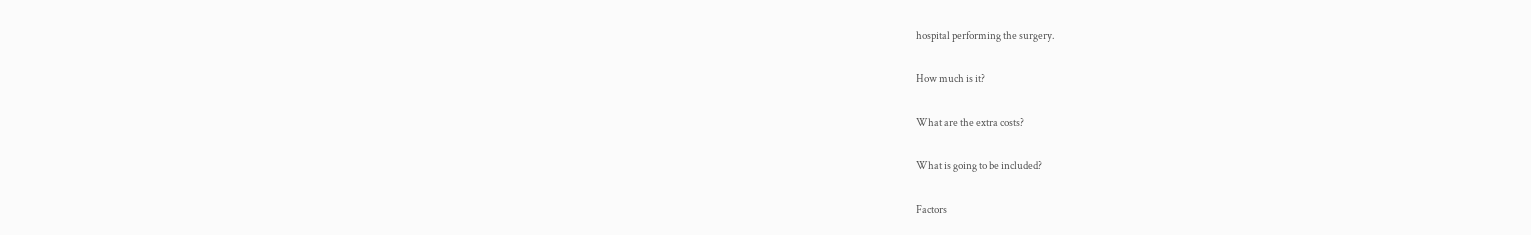hospital performing the surgery.

How much is it?

What are the extra costs?

What is going to be included?

Factors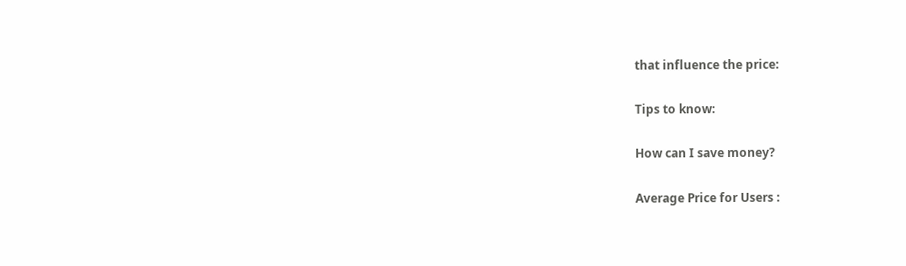that influence the price:

Tips to know:

How can I save money?

Average Price for Users :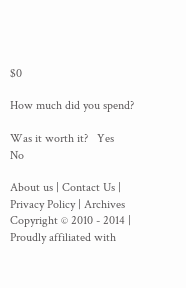$0

How much did you spend?

Was it worth it?   Yes      No

About us | Contact Us | Privacy Policy | Archives
Copyright © 2010 - 2014 | Proudly affiliated with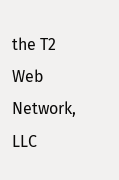the T2 Web Network, LLC